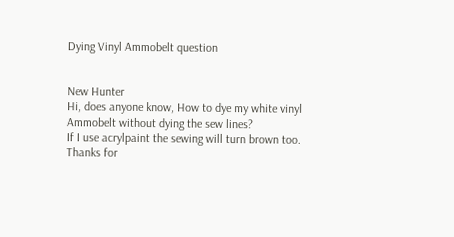Dying Vinyl Ammobelt question


New Hunter
Hi, does anyone know, How to dye my white vinyl Ammobelt without dying the sew lines?
If I use acrylpaint the sewing will turn brown too.
Thanks for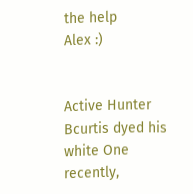the help
Alex :)


Active Hunter
Bcurtis dyed his white One recently,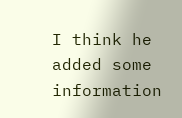I think he added some information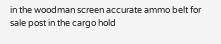in the woodman screen accurate ammo belt for sale post in the cargo hold